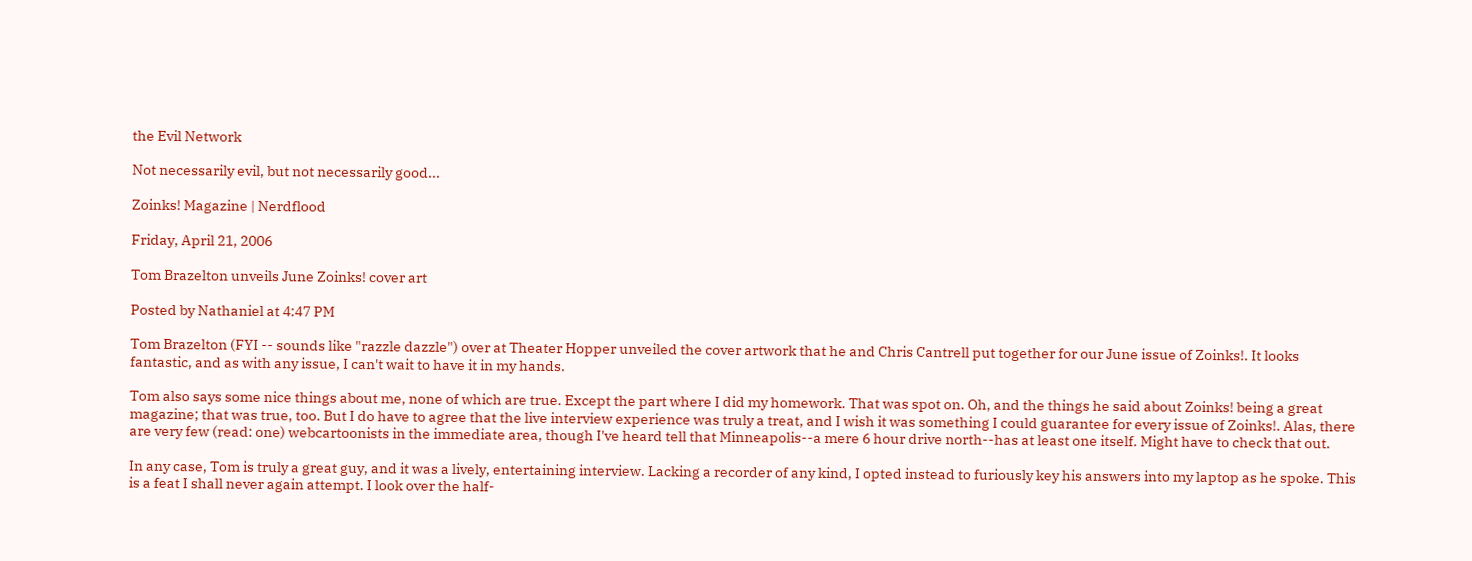the Evil Network

Not necessarily evil, but not necessarily good...

Zoinks! Magazine | Nerdflood

Friday, April 21, 2006

Tom Brazelton unveils June Zoinks! cover art

Posted by Nathaniel at 4:47 PM

Tom Brazelton (FYI -- sounds like "razzle dazzle") over at Theater Hopper unveiled the cover artwork that he and Chris Cantrell put together for our June issue of Zoinks!. It looks fantastic, and as with any issue, I can't wait to have it in my hands.

Tom also says some nice things about me, none of which are true. Except the part where I did my homework. That was spot on. Oh, and the things he said about Zoinks! being a great magazine; that was true, too. But I do have to agree that the live interview experience was truly a treat, and I wish it was something I could guarantee for every issue of Zoinks!. Alas, there are very few (read: one) webcartoonists in the immediate area, though I've heard tell that Minneapolis--a mere 6 hour drive north--has at least one itself. Might have to check that out.

In any case, Tom is truly a great guy, and it was a lively, entertaining interview. Lacking a recorder of any kind, I opted instead to furiously key his answers into my laptop as he spoke. This is a feat I shall never again attempt. I look over the half-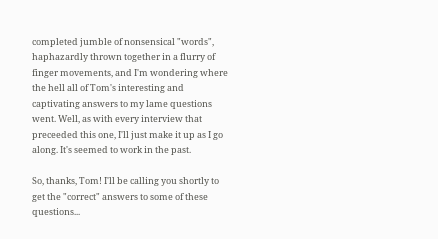completed jumble of nonsensical "words", haphazardly thrown together in a flurry of finger movements, and I'm wondering where the hell all of Tom's interesting and captivating answers to my lame questions went. Well, as with every interview that preceeded this one, I'll just make it up as I go along. It's seemed to work in the past.

So, thanks, Tom! I'll be calling you shortly to get the "correct" answers to some of these questions...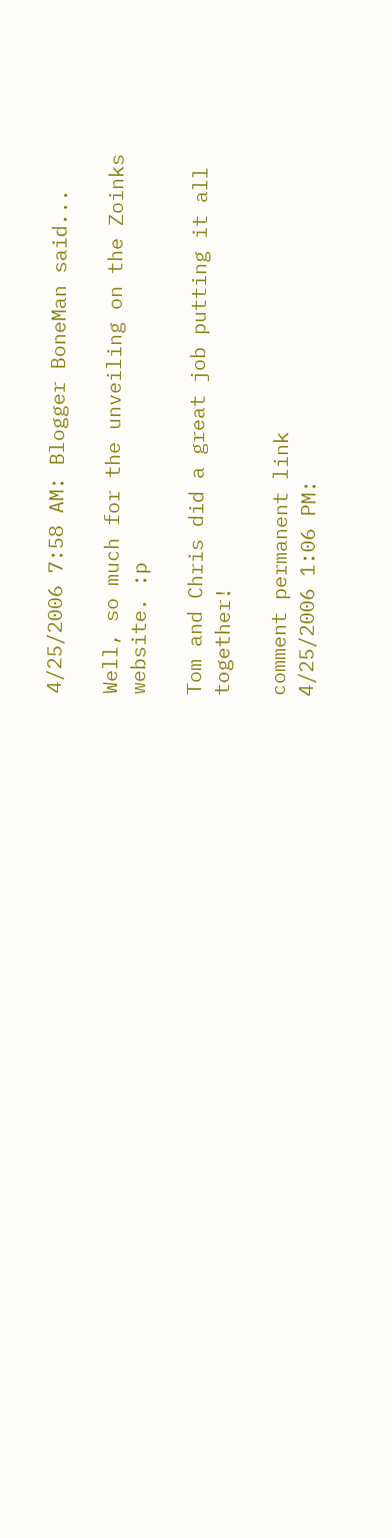4/25/2006 7:58 AM: Blogger BoneMan said...

Well, so much for the unveiling on the Zoinks website. :p

Tom and Chris did a great job putting it all together!

comment permanent link
4/25/2006 1:06 PM: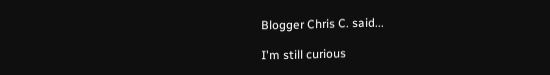Blogger Chris C. said...

I'm still curious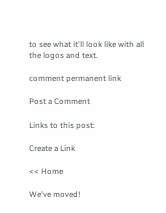to see what it'll look like with all the logos and text.

comment permanent link

Post a Comment

Links to this post:

Create a Link

<< Home

We've moved!